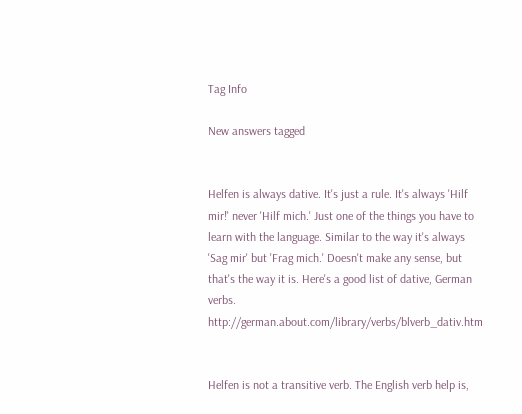Tag Info

New answers tagged


Helfen is always dative. It's just a rule. It's always 'Hilf mir!' never 'Hilf mich.' Just one of the things you have to learn with the language. Similar to the way it's always 'Sag mir' but 'Frag mich.' Doesn't make any sense, but that's the way it is. Here's a good list of dative, German verbs. http://german.about.com/library/verbs/blverb_dativ.htm


Helfen is not a transitive verb. The English verb help is,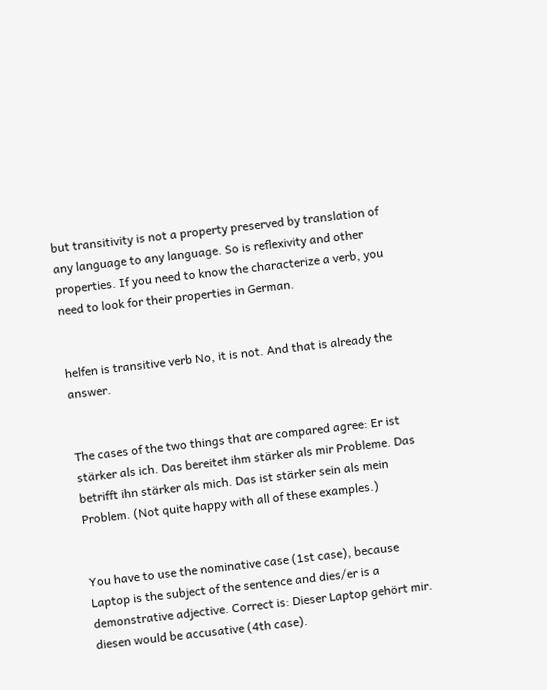but transitivity is not a property preserved by translation of any language to any language. So is reflexivity and other properties. If you need to know the characterize a verb, you need to look for their properties in German.


helfen is transitive verb No, it is not. And that is already the answer.


The cases of the two things that are compared agree: Er ist stärker als ich. Das bereitet ihm stärker als mir Probleme. Das betrifft ihn stärker als mich. Das ist stärker sein als mein Problem. (Not quite happy with all of these examples.)


You have to use the nominative case (1st case), because Laptop is the subject of the sentence and dies/er is a demonstrative adjective. Correct is: Dieser Laptop gehört mir. diesen would be accusative (4th case).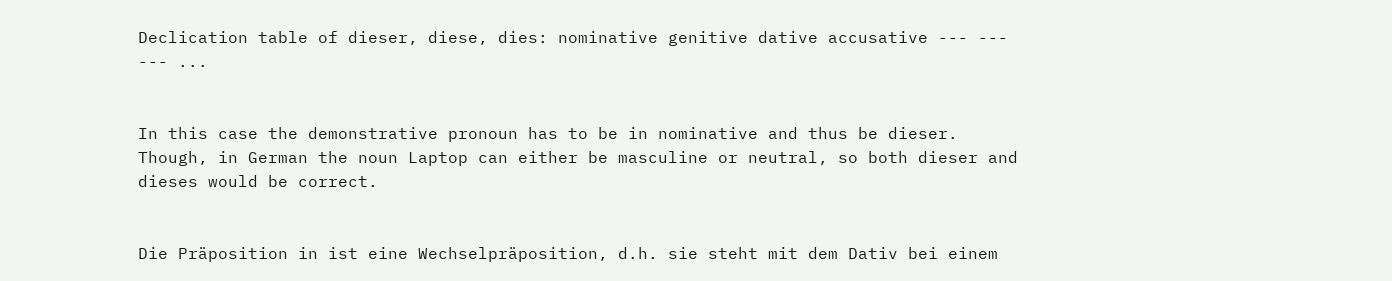Declication table of dieser, diese, dies: nominative genitive dative accusative --- --- --- ...


In this case the demonstrative pronoun has to be in nominative and thus be dieser. Though, in German the noun Laptop can either be masculine or neutral, so both dieser and dieses would be correct.


Die Präposition in ist eine Wechselpräposition, d.h. sie steht mit dem Dativ bei einem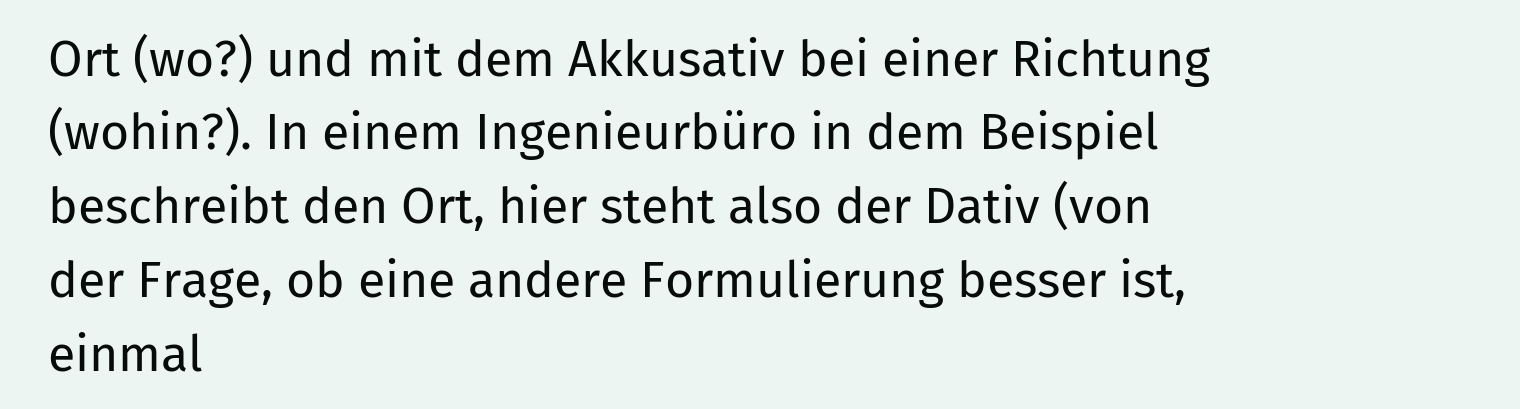Ort (wo?) und mit dem Akkusativ bei einer Richtung (wohin?). In einem Ingenieurbüro in dem Beispiel beschreibt den Ort, hier steht also der Dativ (von der Frage, ob eine andere Formulierung besser ist, einmal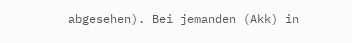abgesehen). Bei jemanden (Akk) in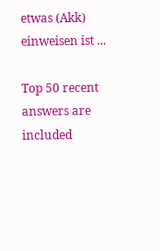etwas (Akk) einweisen ist ...

Top 50 recent answers are included